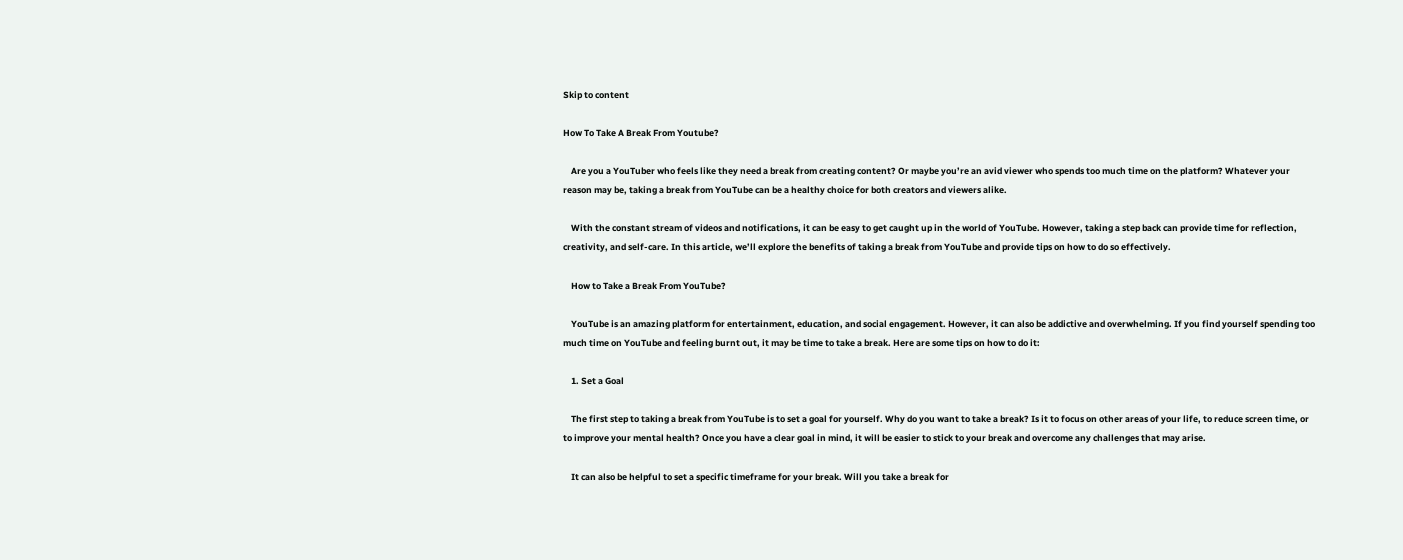Skip to content

How To Take A Break From Youtube?

    Are you a YouTuber who feels like they need a break from creating content? Or maybe you’re an avid viewer who spends too much time on the platform? Whatever your reason may be, taking a break from YouTube can be a healthy choice for both creators and viewers alike.

    With the constant stream of videos and notifications, it can be easy to get caught up in the world of YouTube. However, taking a step back can provide time for reflection, creativity, and self-care. In this article, we’ll explore the benefits of taking a break from YouTube and provide tips on how to do so effectively.

    How to Take a Break From YouTube?

    YouTube is an amazing platform for entertainment, education, and social engagement. However, it can also be addictive and overwhelming. If you find yourself spending too much time on YouTube and feeling burnt out, it may be time to take a break. Here are some tips on how to do it:

    1. Set a Goal

    The first step to taking a break from YouTube is to set a goal for yourself. Why do you want to take a break? Is it to focus on other areas of your life, to reduce screen time, or to improve your mental health? Once you have a clear goal in mind, it will be easier to stick to your break and overcome any challenges that may arise.

    It can also be helpful to set a specific timeframe for your break. Will you take a break for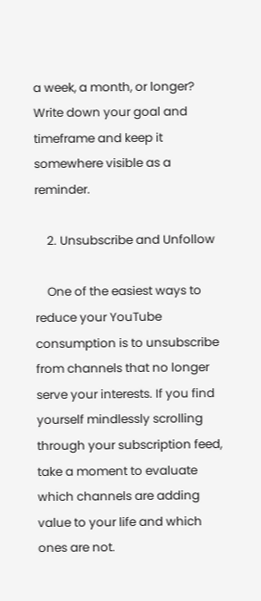a week, a month, or longer? Write down your goal and timeframe and keep it somewhere visible as a reminder.

    2. Unsubscribe and Unfollow

    One of the easiest ways to reduce your YouTube consumption is to unsubscribe from channels that no longer serve your interests. If you find yourself mindlessly scrolling through your subscription feed, take a moment to evaluate which channels are adding value to your life and which ones are not.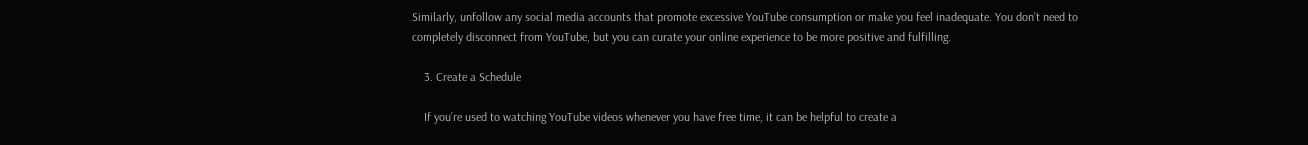Similarly, unfollow any social media accounts that promote excessive YouTube consumption or make you feel inadequate. You don’t need to completely disconnect from YouTube, but you can curate your online experience to be more positive and fulfilling.

    3. Create a Schedule

    If you’re used to watching YouTube videos whenever you have free time, it can be helpful to create a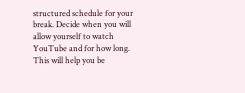structured schedule for your break. Decide when you will allow yourself to watch YouTube and for how long. This will help you be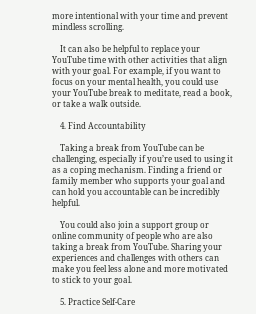more intentional with your time and prevent mindless scrolling.

    It can also be helpful to replace your YouTube time with other activities that align with your goal. For example, if you want to focus on your mental health, you could use your YouTube break to meditate, read a book, or take a walk outside.

    4. Find Accountability

    Taking a break from YouTube can be challenging, especially if you’re used to using it as a coping mechanism. Finding a friend or family member who supports your goal and can hold you accountable can be incredibly helpful.

    You could also join a support group or online community of people who are also taking a break from YouTube. Sharing your experiences and challenges with others can make you feel less alone and more motivated to stick to your goal.

    5. Practice Self-Care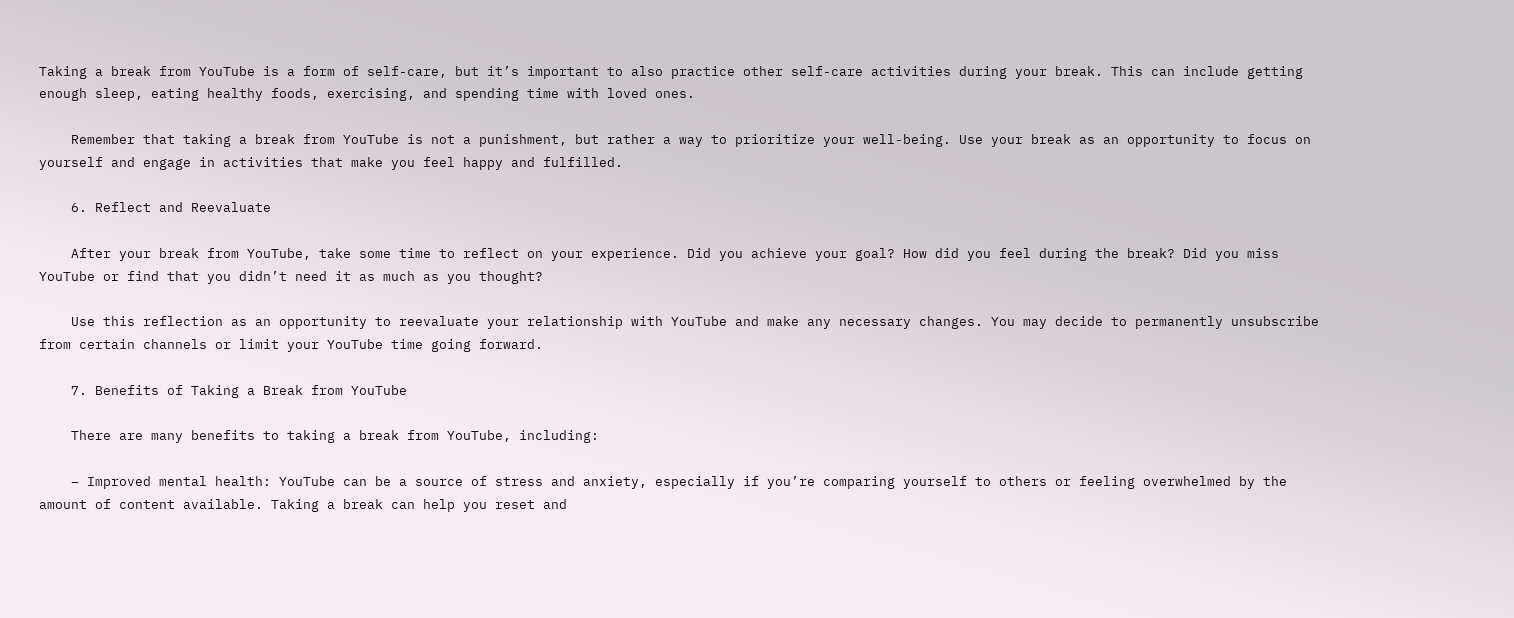Taking a break from YouTube is a form of self-care, but it’s important to also practice other self-care activities during your break. This can include getting enough sleep, eating healthy foods, exercising, and spending time with loved ones.

    Remember that taking a break from YouTube is not a punishment, but rather a way to prioritize your well-being. Use your break as an opportunity to focus on yourself and engage in activities that make you feel happy and fulfilled.

    6. Reflect and Reevaluate

    After your break from YouTube, take some time to reflect on your experience. Did you achieve your goal? How did you feel during the break? Did you miss YouTube or find that you didn’t need it as much as you thought?

    Use this reflection as an opportunity to reevaluate your relationship with YouTube and make any necessary changes. You may decide to permanently unsubscribe from certain channels or limit your YouTube time going forward.

    7. Benefits of Taking a Break from YouTube

    There are many benefits to taking a break from YouTube, including:

    – Improved mental health: YouTube can be a source of stress and anxiety, especially if you’re comparing yourself to others or feeling overwhelmed by the amount of content available. Taking a break can help you reset and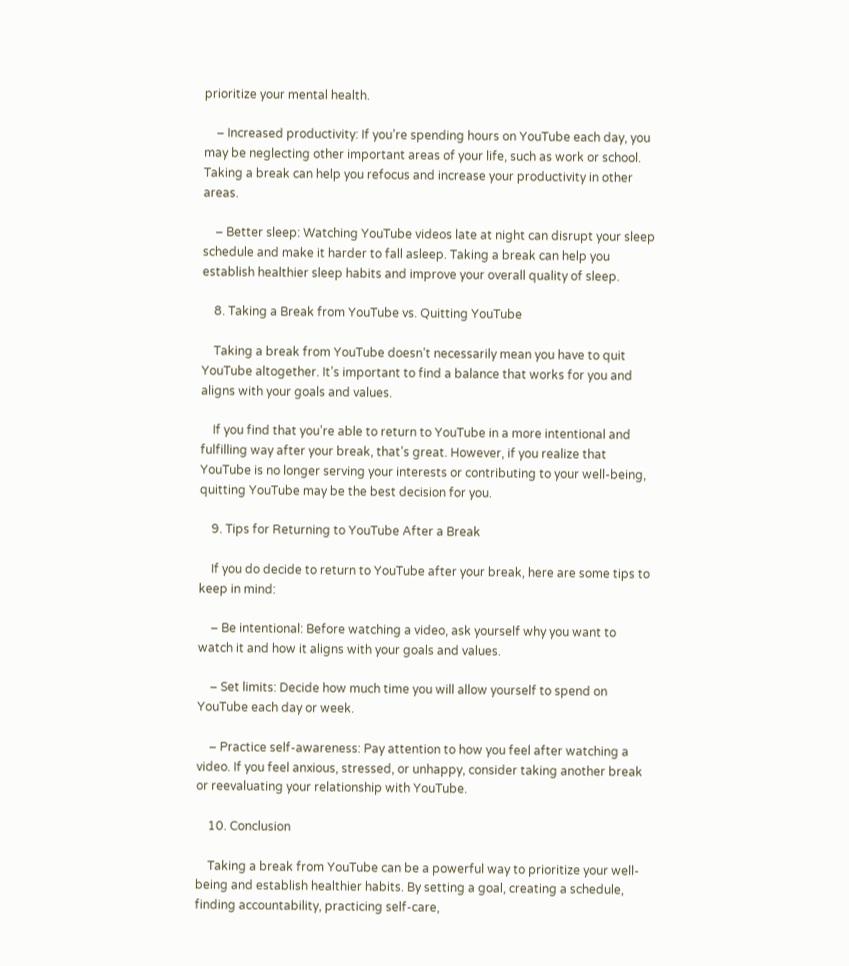prioritize your mental health.

    – Increased productivity: If you’re spending hours on YouTube each day, you may be neglecting other important areas of your life, such as work or school. Taking a break can help you refocus and increase your productivity in other areas.

    – Better sleep: Watching YouTube videos late at night can disrupt your sleep schedule and make it harder to fall asleep. Taking a break can help you establish healthier sleep habits and improve your overall quality of sleep.

    8. Taking a Break from YouTube vs. Quitting YouTube

    Taking a break from YouTube doesn’t necessarily mean you have to quit YouTube altogether. It’s important to find a balance that works for you and aligns with your goals and values.

    If you find that you’re able to return to YouTube in a more intentional and fulfilling way after your break, that’s great. However, if you realize that YouTube is no longer serving your interests or contributing to your well-being, quitting YouTube may be the best decision for you.

    9. Tips for Returning to YouTube After a Break

    If you do decide to return to YouTube after your break, here are some tips to keep in mind:

    – Be intentional: Before watching a video, ask yourself why you want to watch it and how it aligns with your goals and values.

    – Set limits: Decide how much time you will allow yourself to spend on YouTube each day or week.

    – Practice self-awareness: Pay attention to how you feel after watching a video. If you feel anxious, stressed, or unhappy, consider taking another break or reevaluating your relationship with YouTube.

    10. Conclusion

    Taking a break from YouTube can be a powerful way to prioritize your well-being and establish healthier habits. By setting a goal, creating a schedule, finding accountability, practicing self-care,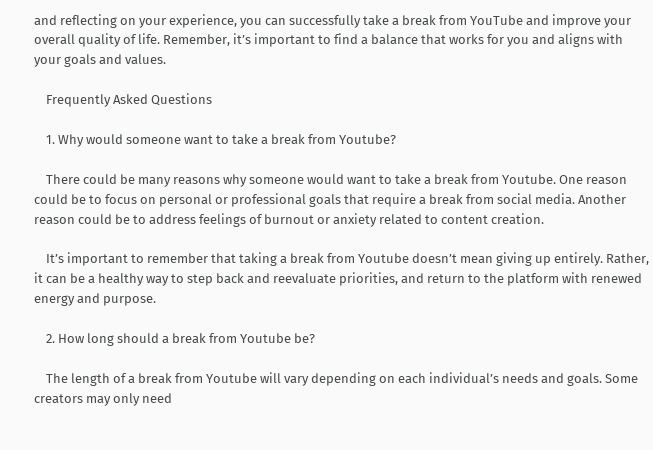and reflecting on your experience, you can successfully take a break from YouTube and improve your overall quality of life. Remember, it’s important to find a balance that works for you and aligns with your goals and values.

    Frequently Asked Questions

    1. Why would someone want to take a break from Youtube?

    There could be many reasons why someone would want to take a break from Youtube. One reason could be to focus on personal or professional goals that require a break from social media. Another reason could be to address feelings of burnout or anxiety related to content creation.

    It’s important to remember that taking a break from Youtube doesn’t mean giving up entirely. Rather, it can be a healthy way to step back and reevaluate priorities, and return to the platform with renewed energy and purpose.

    2. How long should a break from Youtube be?

    The length of a break from Youtube will vary depending on each individual’s needs and goals. Some creators may only need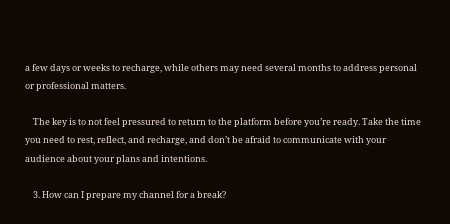a few days or weeks to recharge, while others may need several months to address personal or professional matters.

    The key is to not feel pressured to return to the platform before you’re ready. Take the time you need to rest, reflect, and recharge, and don’t be afraid to communicate with your audience about your plans and intentions.

    3. How can I prepare my channel for a break?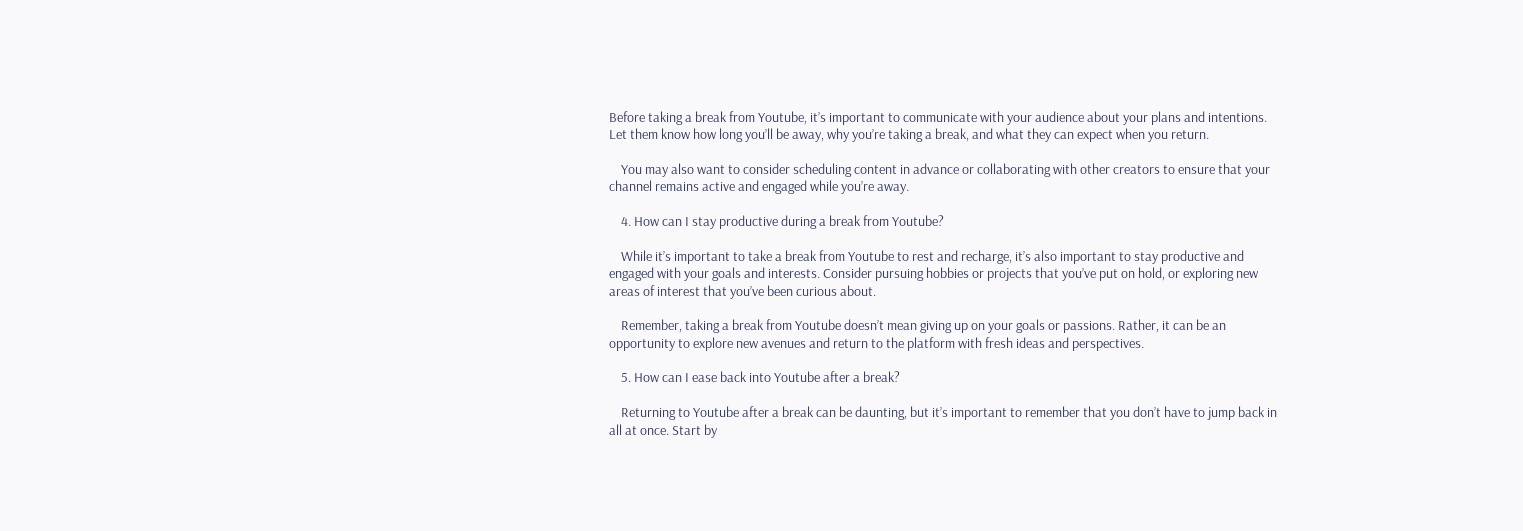Before taking a break from Youtube, it’s important to communicate with your audience about your plans and intentions. Let them know how long you’ll be away, why you’re taking a break, and what they can expect when you return.

    You may also want to consider scheduling content in advance or collaborating with other creators to ensure that your channel remains active and engaged while you’re away.

    4. How can I stay productive during a break from Youtube?

    While it’s important to take a break from Youtube to rest and recharge, it’s also important to stay productive and engaged with your goals and interests. Consider pursuing hobbies or projects that you’ve put on hold, or exploring new areas of interest that you’ve been curious about.

    Remember, taking a break from Youtube doesn’t mean giving up on your goals or passions. Rather, it can be an opportunity to explore new avenues and return to the platform with fresh ideas and perspectives.

    5. How can I ease back into Youtube after a break?

    Returning to Youtube after a break can be daunting, but it’s important to remember that you don’t have to jump back in all at once. Start by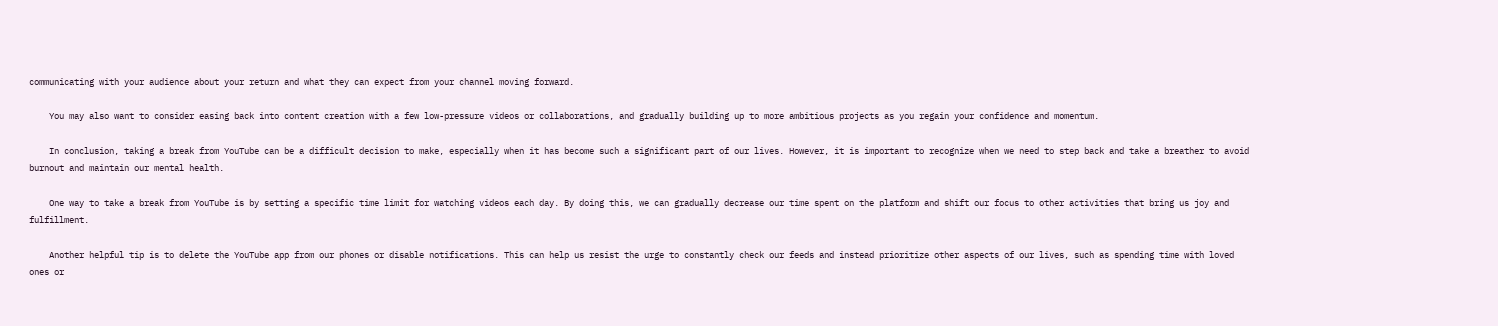communicating with your audience about your return and what they can expect from your channel moving forward.

    You may also want to consider easing back into content creation with a few low-pressure videos or collaborations, and gradually building up to more ambitious projects as you regain your confidence and momentum.

    In conclusion, taking a break from YouTube can be a difficult decision to make, especially when it has become such a significant part of our lives. However, it is important to recognize when we need to step back and take a breather to avoid burnout and maintain our mental health.

    One way to take a break from YouTube is by setting a specific time limit for watching videos each day. By doing this, we can gradually decrease our time spent on the platform and shift our focus to other activities that bring us joy and fulfillment.

    Another helpful tip is to delete the YouTube app from our phones or disable notifications. This can help us resist the urge to constantly check our feeds and instead prioritize other aspects of our lives, such as spending time with loved ones or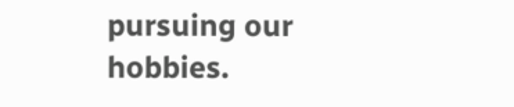pursuing our hobbies.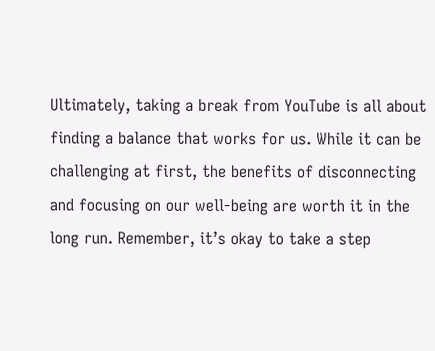Ultimately, taking a break from YouTube is all about finding a balance that works for us. While it can be challenging at first, the benefits of disconnecting and focusing on our well-being are worth it in the long run. Remember, it’s okay to take a step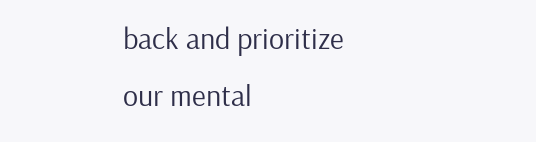back and prioritize our mental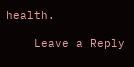health.

    Leave a Reply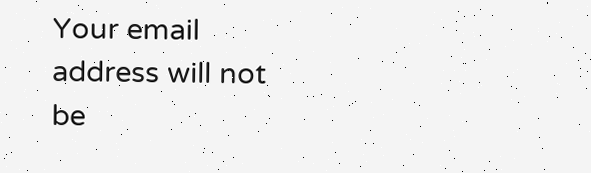Your email address will not be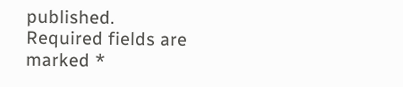published. Required fields are marked *